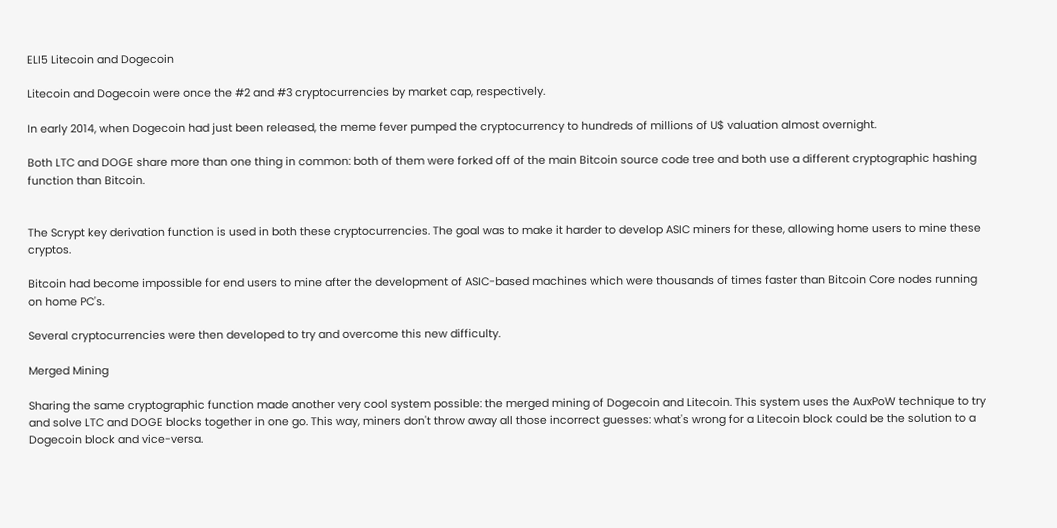ELI5 Litecoin and Dogecoin

Litecoin and Dogecoin were once the #2 and #3 cryptocurrencies by market cap, respectively.

In early 2014, when Dogecoin had just been released, the meme fever pumped the cryptocurrency to hundreds of millions of U$ valuation almost overnight.

Both LTC and DOGE share more than one thing in common: both of them were forked off of the main Bitcoin source code tree and both use a different cryptographic hashing function than Bitcoin.


The Scrypt key derivation function is used in both these cryptocurrencies. The goal was to make it harder to develop ASIC miners for these, allowing home users to mine these cryptos.

Bitcoin had become impossible for end users to mine after the development of ASIC-based machines which were thousands of times faster than Bitcoin Core nodes running on home PC's.

Several cryptocurrencies were then developed to try and overcome this new difficulty.

Merged Mining

Sharing the same cryptographic function made another very cool system possible: the merged mining of Dogecoin and Litecoin. This system uses the AuxPoW technique to try and solve LTC and DOGE blocks together in one go. This way, miners don't throw away all those incorrect guesses: what's wrong for a Litecoin block could be the solution to a Dogecoin block and vice-versa.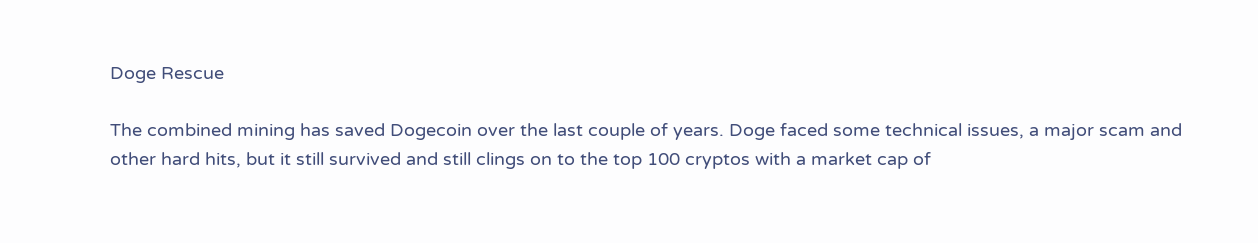Doge Rescue

The combined mining has saved Dogecoin over the last couple of years. Doge faced some technical issues, a major scam and other hard hits, but it still survived and still clings on to the top 100 cryptos with a market cap of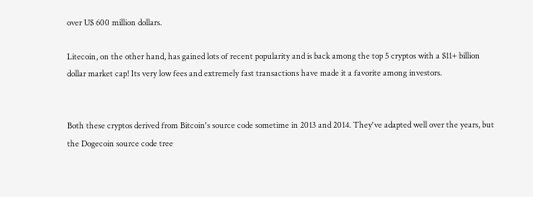over U$ 600 million dollars.

Litecoin, on the other hand, has gained lots of recent popularity and is back among the top 5 cryptos with a $11+ billion dollar market cap! Its very low fees and extremely fast transactions have made it a favorite among investors.


Both these cryptos derived from Bitcoin's source code sometime in 2013 and 2014. They've adapted well over the years, but the Dogecoin source code tree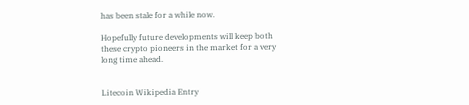has been stale for a while now.

Hopefully future developments will keep both these crypto pioneers in the market for a very long time ahead.


Litecoin Wikipedia Entry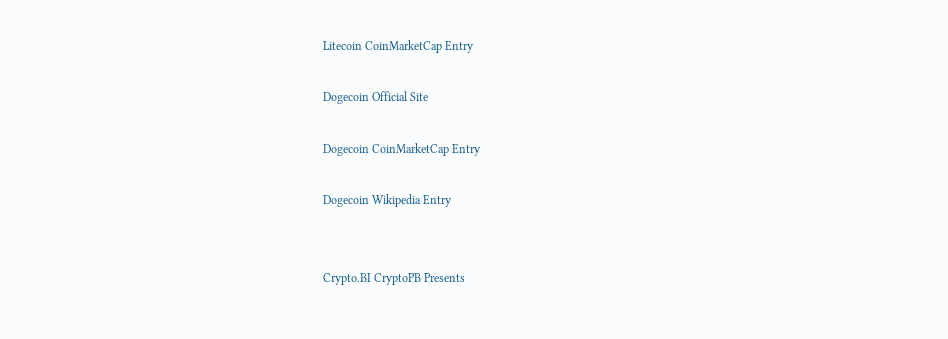Litecoin CoinMarketCap Entry

Dogecoin Official Site

Dogecoin CoinMarketCap Entry

Dogecoin Wikipedia Entry


Crypto.BI CryptoPB Presents